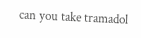can you take tramadol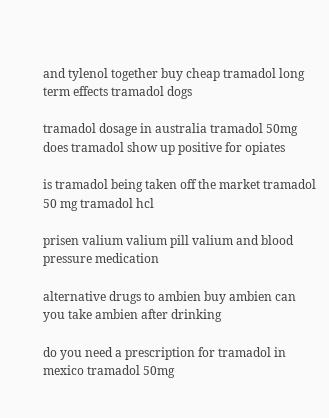and tylenol together buy cheap tramadol long term effects tramadol dogs

tramadol dosage in australia tramadol 50mg does tramadol show up positive for opiates

is tramadol being taken off the market tramadol 50 mg tramadol hcl

prisen valium valium pill valium and blood pressure medication

alternative drugs to ambien buy ambien can you take ambien after drinking

do you need a prescription for tramadol in mexico tramadol 50mg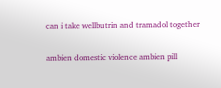can i take wellbutrin and tramadol together

ambien domestic violence ambien pill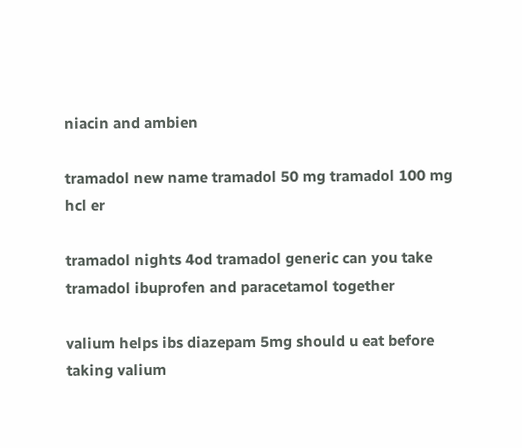niacin and ambien

tramadol new name tramadol 50 mg tramadol 100 mg hcl er

tramadol nights 4od tramadol generic can you take tramadol ibuprofen and paracetamol together

valium helps ibs diazepam 5mg should u eat before taking valium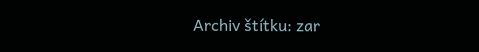Archiv štítku: zar